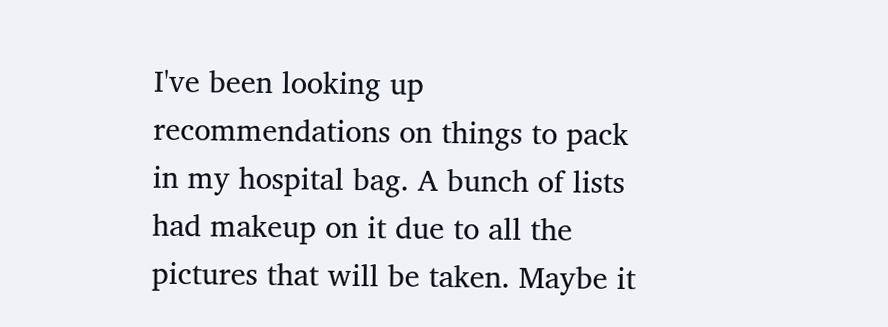I've been looking up recommendations on things to pack in my hospital bag. A bunch of lists had makeup on it due to all the pictures that will be taken. Maybe it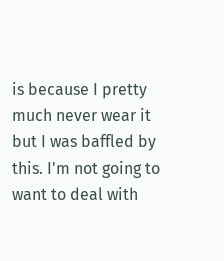is because I pretty much never wear it but I was baffled by this. I'm not going to want to deal with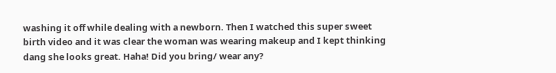washing it off while dealing with a newborn. Then I watched this super sweet birth video and it was clear the woman was wearing makeup and I kept thinking dang she looks great. Haha! Did you bring/ wear any?